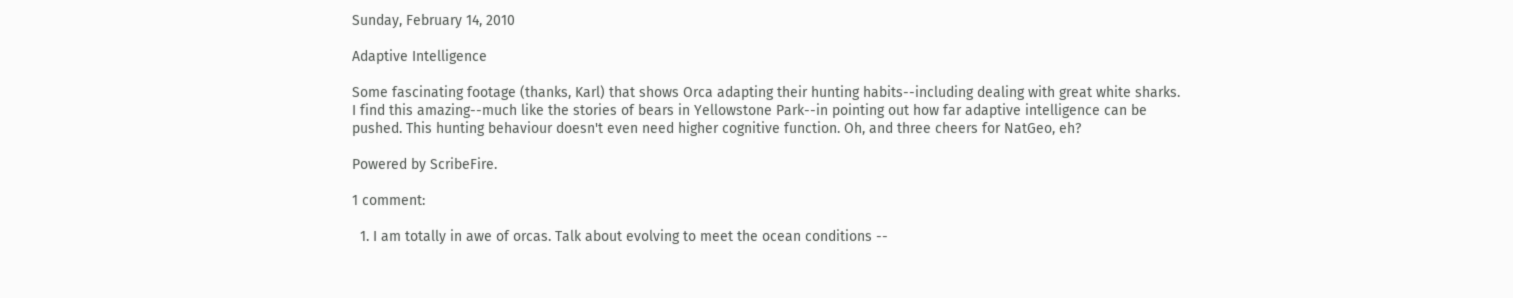Sunday, February 14, 2010

Adaptive Intelligence

Some fascinating footage (thanks, Karl) that shows Orca adapting their hunting habits--including dealing with great white sharks. I find this amazing--much like the stories of bears in Yellowstone Park--in pointing out how far adaptive intelligence can be pushed. This hunting behaviour doesn't even need higher cognitive function. Oh, and three cheers for NatGeo, eh?

Powered by ScribeFire.

1 comment:

  1. I am totally in awe of orcas. Talk about evolving to meet the ocean conditions --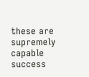these are supremely capable success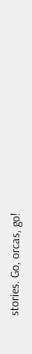stories. Go, orcas, go!